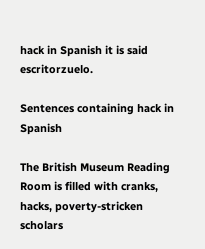hack in Spanish it is said escritorzuelo.

Sentences containing hack in Spanish

The British Museum Reading Room is filled with cranks, hacks, poverty-stricken scholars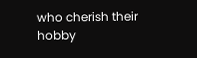who cherish their hobby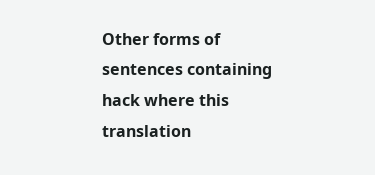Other forms of sentences containing hack where this translation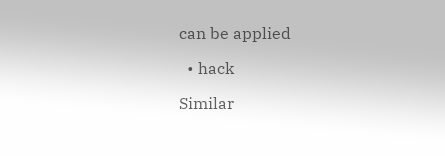can be applied

  • hack

Similar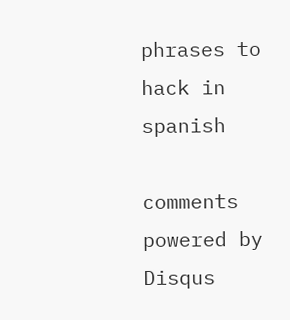phrases to hack in spanish

comments powered by Disqus